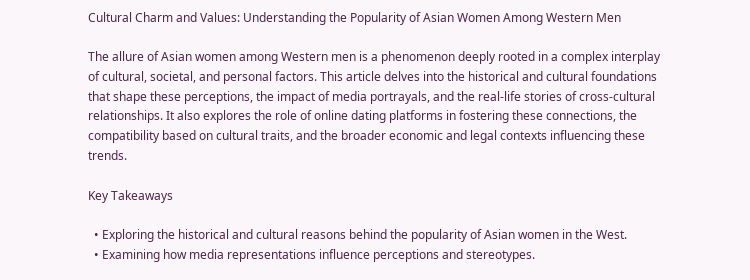Cultural Charm and Values: Understanding the Popularity of Asian Women Among Western Men

The allure of Asian women among Western men is a phenomenon deeply rooted in a complex interplay of cultural, societal, and personal factors. This article delves into the historical and cultural foundations that shape these perceptions, the impact of media portrayals, and the real-life stories of cross-cultural relationships. It also explores the role of online dating platforms in fostering these connections, the compatibility based on cultural traits, and the broader economic and legal contexts influencing these trends.

Key Takeaways

  • Exploring the historical and cultural reasons behind the popularity of Asian women in the West.
  • Examining how media representations influence perceptions and stereotypes.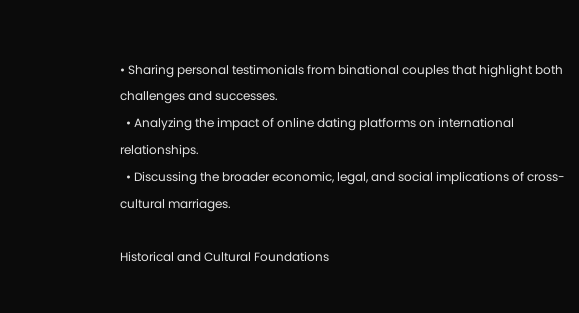• Sharing personal testimonials from binational couples that highlight both challenges and successes.
  • Analyzing the impact of online dating platforms on international relationships.
  • Discussing the broader economic, legal, and social implications of cross-cultural marriages.

Historical and Cultural Foundations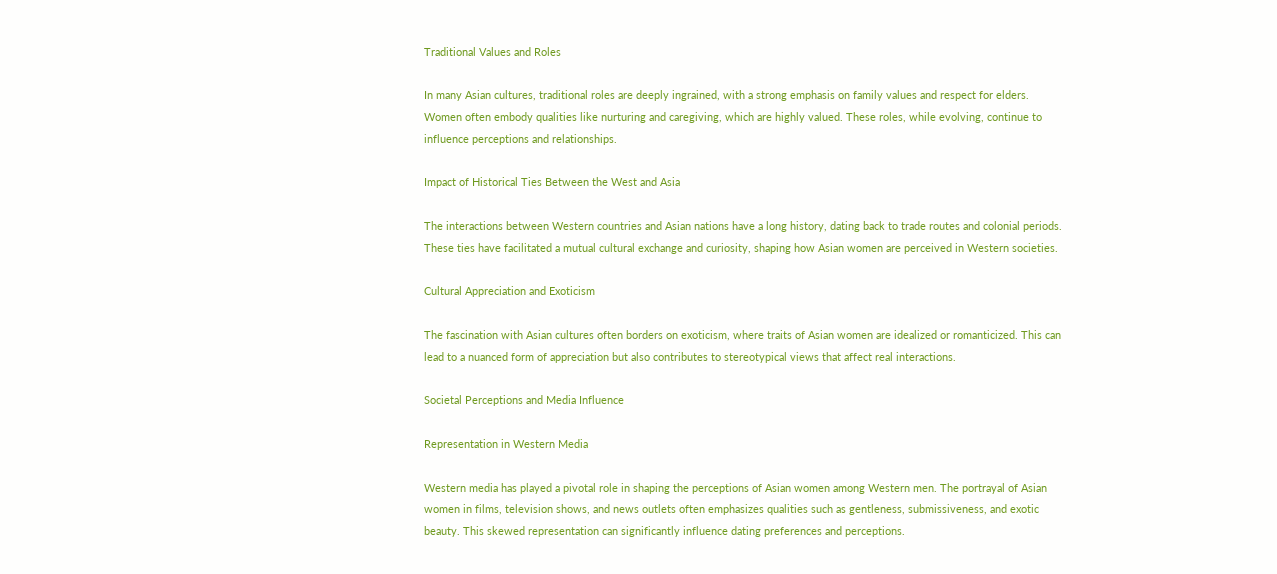Traditional Values and Roles

In many Asian cultures, traditional roles are deeply ingrained, with a strong emphasis on family values and respect for elders. Women often embody qualities like nurturing and caregiving, which are highly valued. These roles, while evolving, continue to influence perceptions and relationships.

Impact of Historical Ties Between the West and Asia

The interactions between Western countries and Asian nations have a long history, dating back to trade routes and colonial periods. These ties have facilitated a mutual cultural exchange and curiosity, shaping how Asian women are perceived in Western societies.

Cultural Appreciation and Exoticism

The fascination with Asian cultures often borders on exoticism, where traits of Asian women are idealized or romanticized. This can lead to a nuanced form of appreciation but also contributes to stereotypical views that affect real interactions.

Societal Perceptions and Media Influence

Representation in Western Media

Western media has played a pivotal role in shaping the perceptions of Asian women among Western men. The portrayal of Asian women in films, television shows, and news outlets often emphasizes qualities such as gentleness, submissiveness, and exotic beauty. This skewed representation can significantly influence dating preferences and perceptions.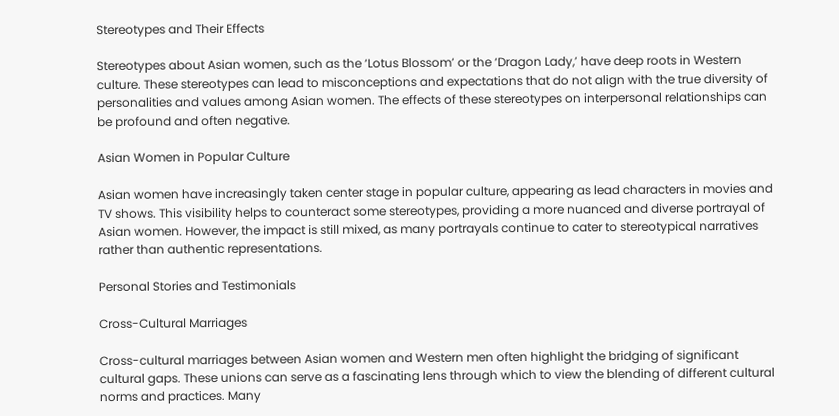Stereotypes and Their Effects

Stereotypes about Asian women, such as the ‘Lotus Blossom’ or the ‘Dragon Lady,’ have deep roots in Western culture. These stereotypes can lead to misconceptions and expectations that do not align with the true diversity of personalities and values among Asian women. The effects of these stereotypes on interpersonal relationships can be profound and often negative.

Asian Women in Popular Culture

Asian women have increasingly taken center stage in popular culture, appearing as lead characters in movies and TV shows. This visibility helps to counteract some stereotypes, providing a more nuanced and diverse portrayal of Asian women. However, the impact is still mixed, as many portrayals continue to cater to stereotypical narratives rather than authentic representations.

Personal Stories and Testimonials

Cross-Cultural Marriages

Cross-cultural marriages between Asian women and Western men often highlight the bridging of significant cultural gaps. These unions can serve as a fascinating lens through which to view the blending of different cultural norms and practices. Many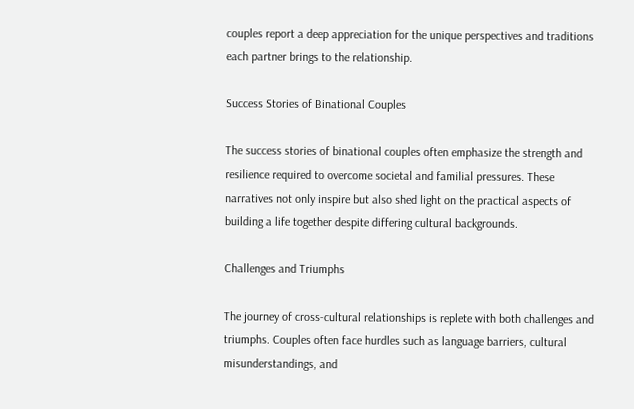couples report a deep appreciation for the unique perspectives and traditions each partner brings to the relationship.

Success Stories of Binational Couples

The success stories of binational couples often emphasize the strength and resilience required to overcome societal and familial pressures. These narratives not only inspire but also shed light on the practical aspects of building a life together despite differing cultural backgrounds.

Challenges and Triumphs

The journey of cross-cultural relationships is replete with both challenges and triumphs. Couples often face hurdles such as language barriers, cultural misunderstandings, and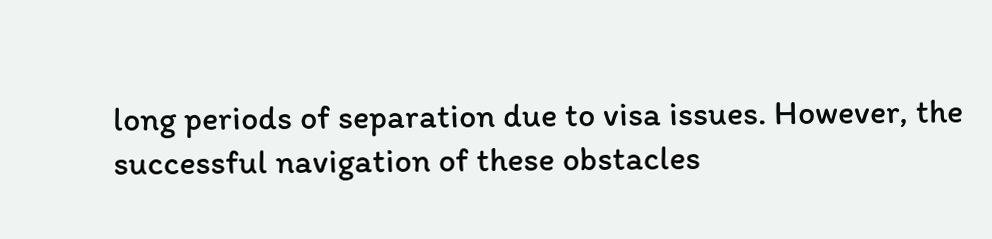long periods of separation due to visa issues. However, the successful navigation of these obstacles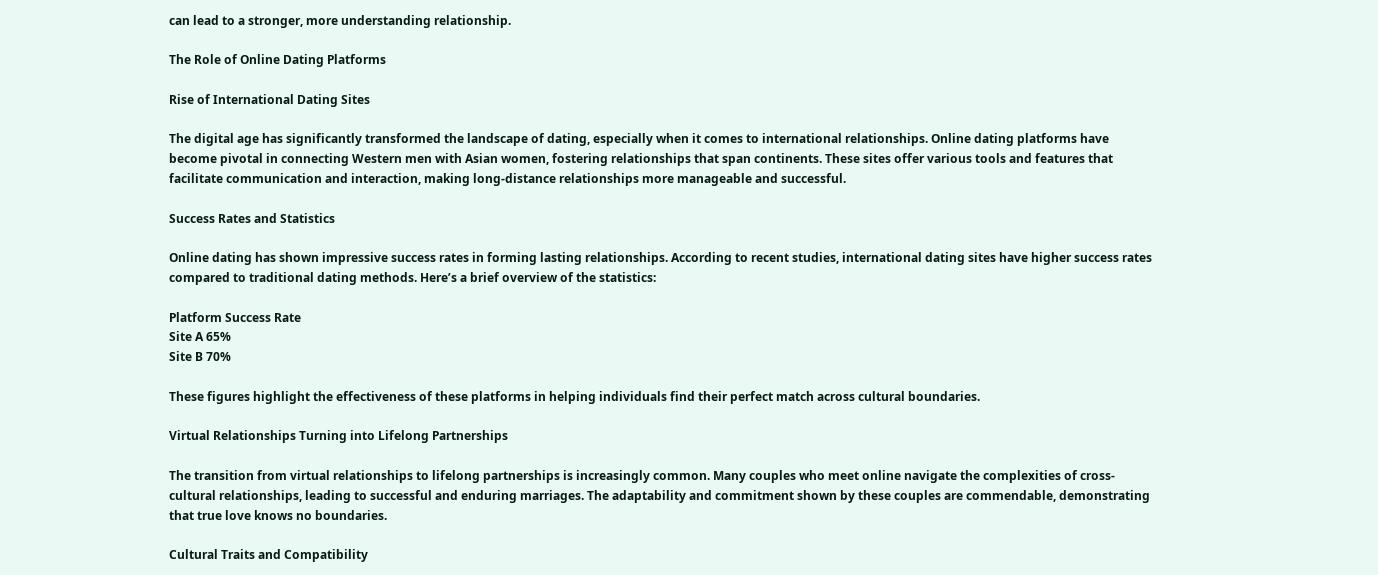can lead to a stronger, more understanding relationship.

The Role of Online Dating Platforms

Rise of International Dating Sites

The digital age has significantly transformed the landscape of dating, especially when it comes to international relationships. Online dating platforms have become pivotal in connecting Western men with Asian women, fostering relationships that span continents. These sites offer various tools and features that facilitate communication and interaction, making long-distance relationships more manageable and successful.

Success Rates and Statistics

Online dating has shown impressive success rates in forming lasting relationships. According to recent studies, international dating sites have higher success rates compared to traditional dating methods. Here’s a brief overview of the statistics:

Platform Success Rate
Site A 65%
Site B 70%

These figures highlight the effectiveness of these platforms in helping individuals find their perfect match across cultural boundaries.

Virtual Relationships Turning into Lifelong Partnerships

The transition from virtual relationships to lifelong partnerships is increasingly common. Many couples who meet online navigate the complexities of cross-cultural relationships, leading to successful and enduring marriages. The adaptability and commitment shown by these couples are commendable, demonstrating that true love knows no boundaries.

Cultural Traits and Compatibility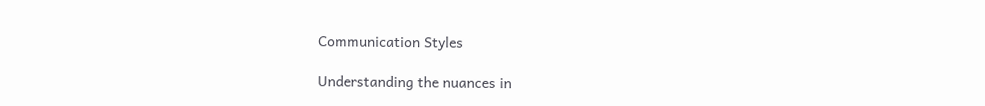Communication Styles

Understanding the nuances in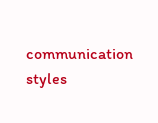communication styles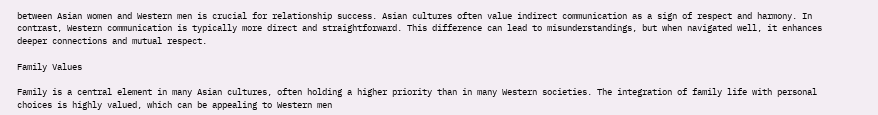between Asian women and Western men is crucial for relationship success. Asian cultures often value indirect communication as a sign of respect and harmony. In contrast, Western communication is typically more direct and straightforward. This difference can lead to misunderstandings, but when navigated well, it enhances deeper connections and mutual respect.

Family Values

Family is a central element in many Asian cultures, often holding a higher priority than in many Western societies. The integration of family life with personal choices is highly valued, which can be appealing to Western men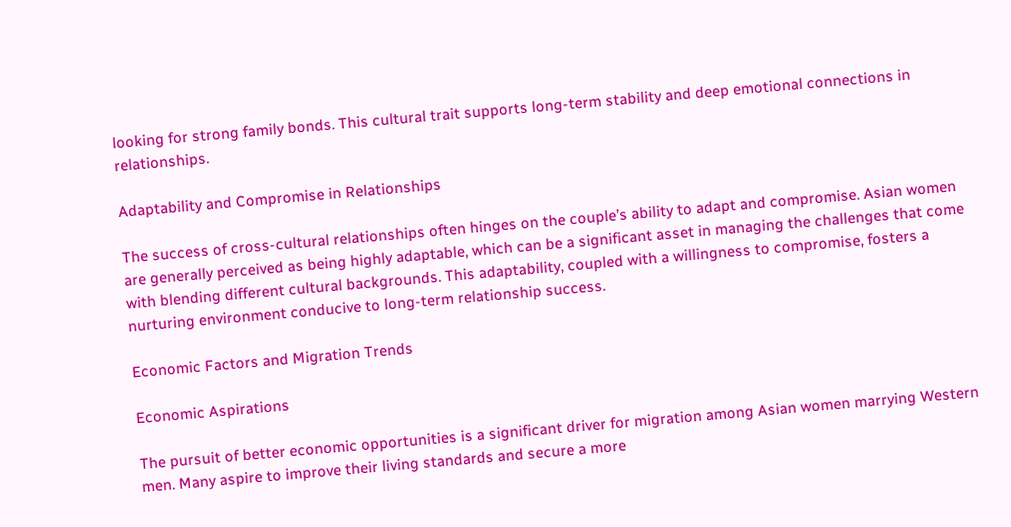looking for strong family bonds. This cultural trait supports long-term stability and deep emotional connections in relationships.

Adaptability and Compromise in Relationships

The success of cross-cultural relationships often hinges on the couple’s ability to adapt and compromise. Asian women are generally perceived as being highly adaptable, which can be a significant asset in managing the challenges that come with blending different cultural backgrounds. This adaptability, coupled with a willingness to compromise, fosters a nurturing environment conducive to long-term relationship success.

Economic Factors and Migration Trends

Economic Aspirations

The pursuit of better economic opportunities is a significant driver for migration among Asian women marrying Western men. Many aspire to improve their living standards and secure a more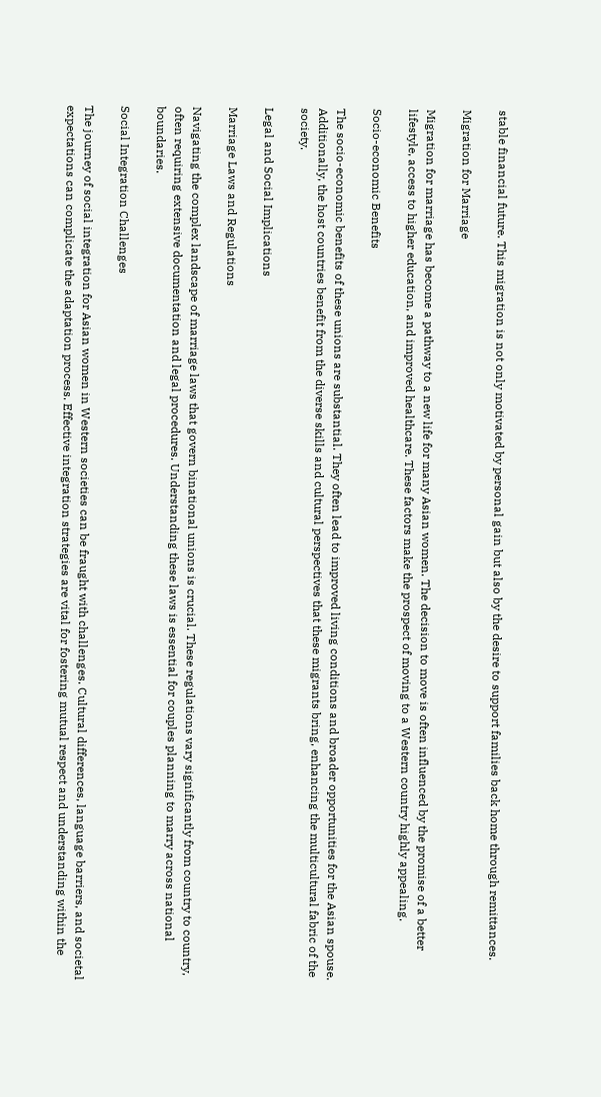stable financial future. This migration is not only motivated by personal gain but also by the desire to support families back home through remittances.

Migration for Marriage

Migration for marriage has become a pathway to a new life for many Asian women. The decision to move is often influenced by the promise of a better lifestyle, access to higher education, and improved healthcare. These factors make the prospect of moving to a Western country highly appealing.

Socio-economic Benefits

The socio-economic benefits of these unions are substantial. They often lead to improved living conditions and broader opportunities for the Asian spouse. Additionally, the host countries benefit from the diverse skills and cultural perspectives that these migrants bring, enhancing the multicultural fabric of the society.

Legal and Social Implications

Marriage Laws and Regulations

Navigating the complex landscape of marriage laws that govern binational unions is crucial. These regulations vary significantly from country to country, often requiring extensive documentation and legal procedures. Understanding these laws is essential for couples planning to marry across national boundaries.

Social Integration Challenges

The journey of social integration for Asian women in Western societies can be fraught with challenges. Cultural differences, language barriers, and societal expectations can complicate the adaptation process. Effective integration strategies are vital for fostering mutual respect and understanding within the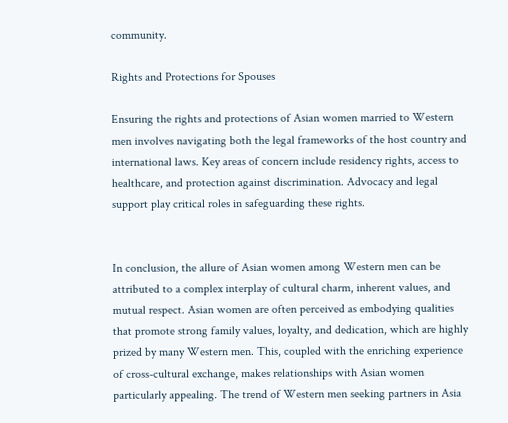community.

Rights and Protections for Spouses

Ensuring the rights and protections of Asian women married to Western men involves navigating both the legal frameworks of the host country and international laws. Key areas of concern include residency rights, access to healthcare, and protection against discrimination. Advocacy and legal support play critical roles in safeguarding these rights.


In conclusion, the allure of Asian women among Western men can be attributed to a complex interplay of cultural charm, inherent values, and mutual respect. Asian women are often perceived as embodying qualities that promote strong family values, loyalty, and dedication, which are highly prized by many Western men. This, coupled with the enriching experience of cross-cultural exchange, makes relationships with Asian women particularly appealing. The trend of Western men seeking partners in Asia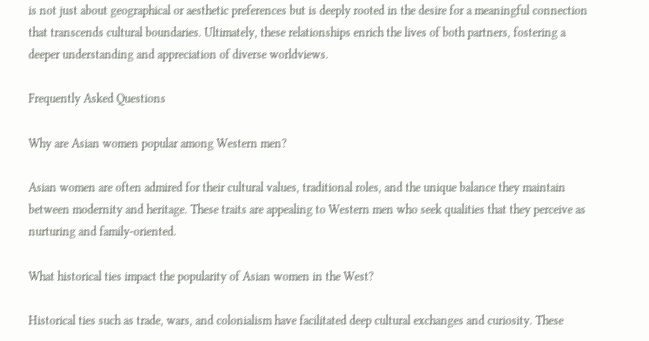is not just about geographical or aesthetic preferences but is deeply rooted in the desire for a meaningful connection that transcends cultural boundaries. Ultimately, these relationships enrich the lives of both partners, fostering a deeper understanding and appreciation of diverse worldviews.

Frequently Asked Questions

Why are Asian women popular among Western men?

Asian women are often admired for their cultural values, traditional roles, and the unique balance they maintain between modernity and heritage. These traits are appealing to Western men who seek qualities that they perceive as nurturing and family-oriented.

What historical ties impact the popularity of Asian women in the West?

Historical ties such as trade, wars, and colonialism have facilitated deep cultural exchanges and curiosity. These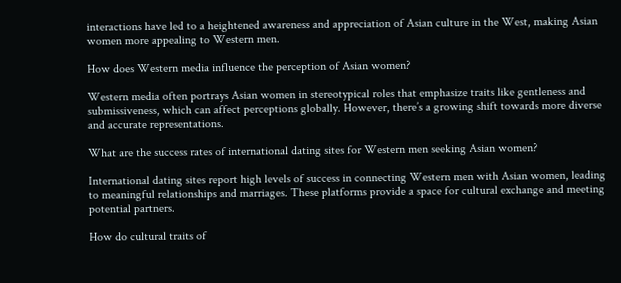interactions have led to a heightened awareness and appreciation of Asian culture in the West, making Asian women more appealing to Western men.

How does Western media influence the perception of Asian women?

Western media often portrays Asian women in stereotypical roles that emphasize traits like gentleness and submissiveness, which can affect perceptions globally. However, there’s a growing shift towards more diverse and accurate representations.

What are the success rates of international dating sites for Western men seeking Asian women?

International dating sites report high levels of success in connecting Western men with Asian women, leading to meaningful relationships and marriages. These platforms provide a space for cultural exchange and meeting potential partners.

How do cultural traits of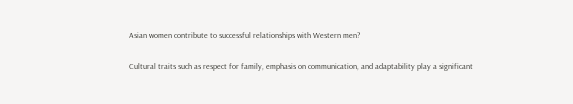Asian women contribute to successful relationships with Western men?

Cultural traits such as respect for family, emphasis on communication, and adaptability play a significant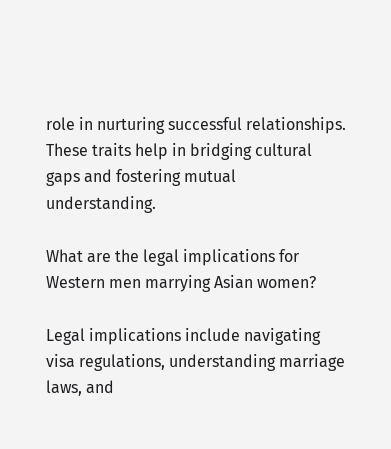role in nurturing successful relationships. These traits help in bridging cultural gaps and fostering mutual understanding.

What are the legal implications for Western men marrying Asian women?

Legal implications include navigating visa regulations, understanding marriage laws, and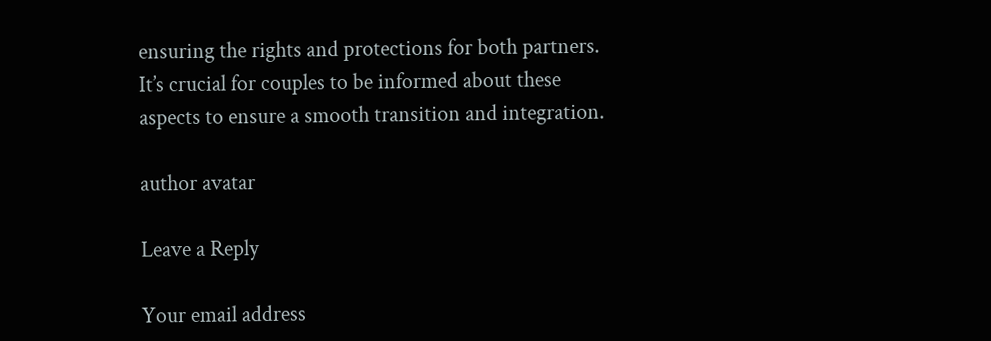ensuring the rights and protections for both partners. It’s crucial for couples to be informed about these aspects to ensure a smooth transition and integration.

author avatar

Leave a Reply

Your email address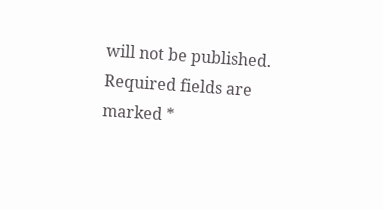will not be published. Required fields are marked *